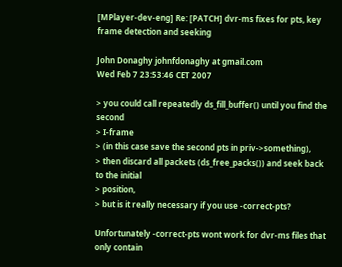[MPlayer-dev-eng] Re: [PATCH] dvr-ms fixes for pts, key frame detection and seeking

John Donaghy johnfdonaghy at gmail.com
Wed Feb 7 23:53:46 CET 2007

> you could call repeatedly ds_fill_buffer() until you find the second
> I-frame
> (in this case save the second pts in priv->something),
> then discard all packets (ds_free_packs()) and seek back to the initial
> position,
> but is it really necessary if you use -correct-pts?

Unfortunately -correct-pts wont work for dvr-ms files that only contain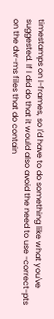timestamps on I-frames, so I'd have to do something like what you've
suggested. If I did do that it would also avoid the need to use -correct-pts
on the dvr-ms files that do contain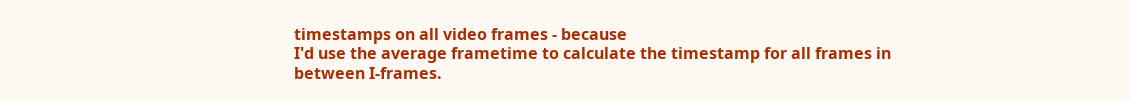timestamps on all video frames - because
I'd use the average frametime to calculate the timestamp for all frames in
between I-frames.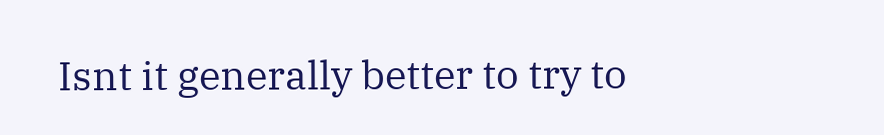Isnt it generally better to try to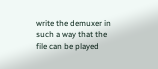write the demuxer in such a way that the
file can be played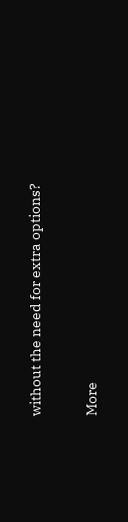without the need for extra options?


More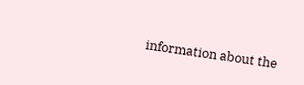information about the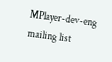MPlayer-dev-eng mailing list